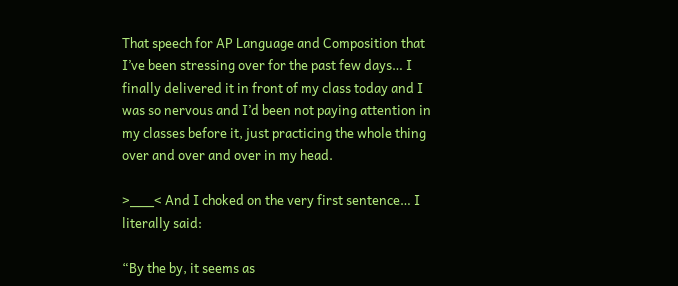That speech for AP Language and Composition that I’ve been stressing over for the past few days… I finally delivered it in front of my class today and I was so nervous and I’d been not paying attention in my classes before it, just practicing the whole thing over and over and over in my head.

>___< And I choked on the very first sentence… I literally said:

“By the by, it seems as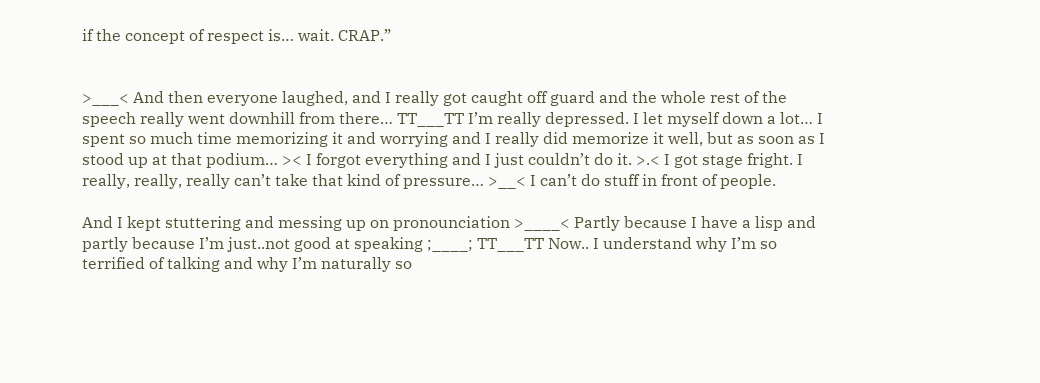if the concept of respect is… wait. CRAP.”


>___< And then everyone laughed, and I really got caught off guard and the whole rest of the speech really went downhill from there… TT___TT I’m really depressed. I let myself down a lot… I spent so much time memorizing it and worrying and I really did memorize it well, but as soon as I stood up at that podium… >< I forgot everything and I just couldn’t do it. >.< I got stage fright. I really, really, really can’t take that kind of pressure… >__< I can’t do stuff in front of people.

And I kept stuttering and messing up on pronounciation >____< Partly because I have a lisp and partly because I’m just..not good at speaking ;____; TT___TT Now.. I understand why I’m so terrified of talking and why I’m naturally so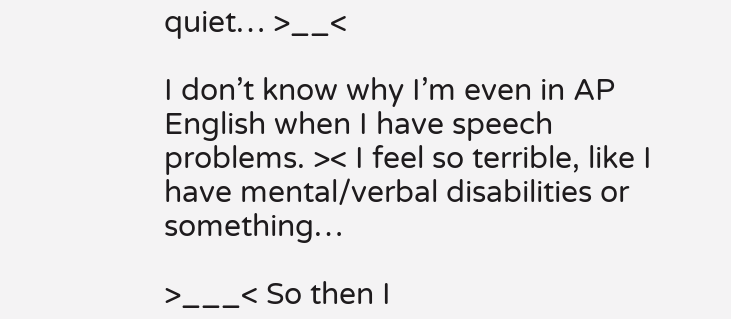quiet… >__<

I don’t know why I’m even in AP English when I have speech problems. >< I feel so terrible, like I have mental/verbal disabilities or something…

>___< So then I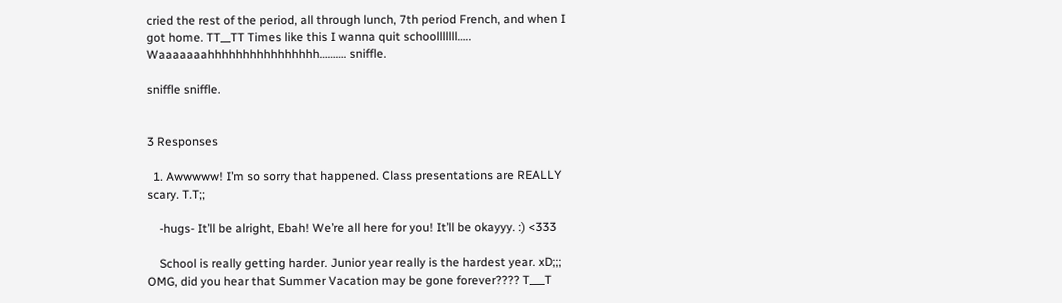cried the rest of the period, all through lunch, 7th period French, and when I got home. TT__TT Times like this I wanna quit schoolllllll….. Waaaaaaahhhhhhhhhhhhhhhh………. sniffle.

sniffle sniffle.


3 Responses

  1. Awwwww! I’m so sorry that happened. Class presentations are REALLY scary. T.T;;

    -hugs- It’ll be alright, Ebah! We’re all here for you! It’ll be okayyy. :) <333

    School is really getting harder. Junior year really is the hardest year. xD;;; OMG, did you hear that Summer Vacation may be gone forever???? T___T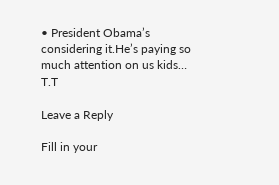• President Obama’s considering it.He’s paying so much attention on us kids… T.T

Leave a Reply

Fill in your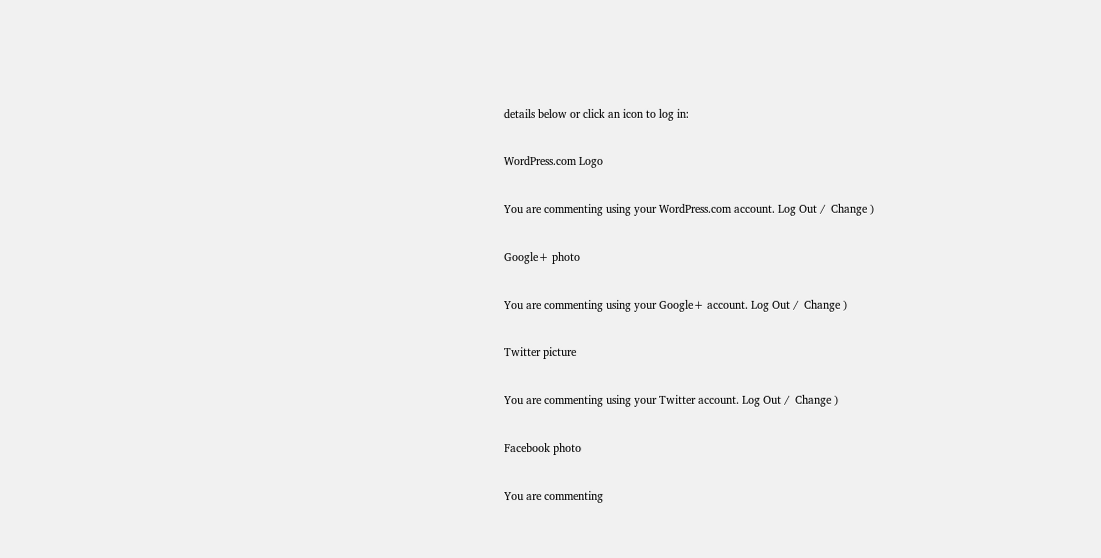details below or click an icon to log in:

WordPress.com Logo

You are commenting using your WordPress.com account. Log Out /  Change )

Google+ photo

You are commenting using your Google+ account. Log Out /  Change )

Twitter picture

You are commenting using your Twitter account. Log Out /  Change )

Facebook photo

You are commenting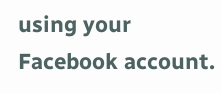using your Facebook account.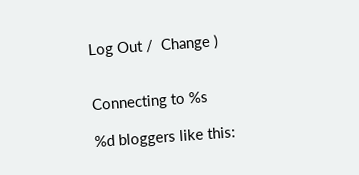Log Out /  Change )


Connecting to %s

%d bloggers like this: